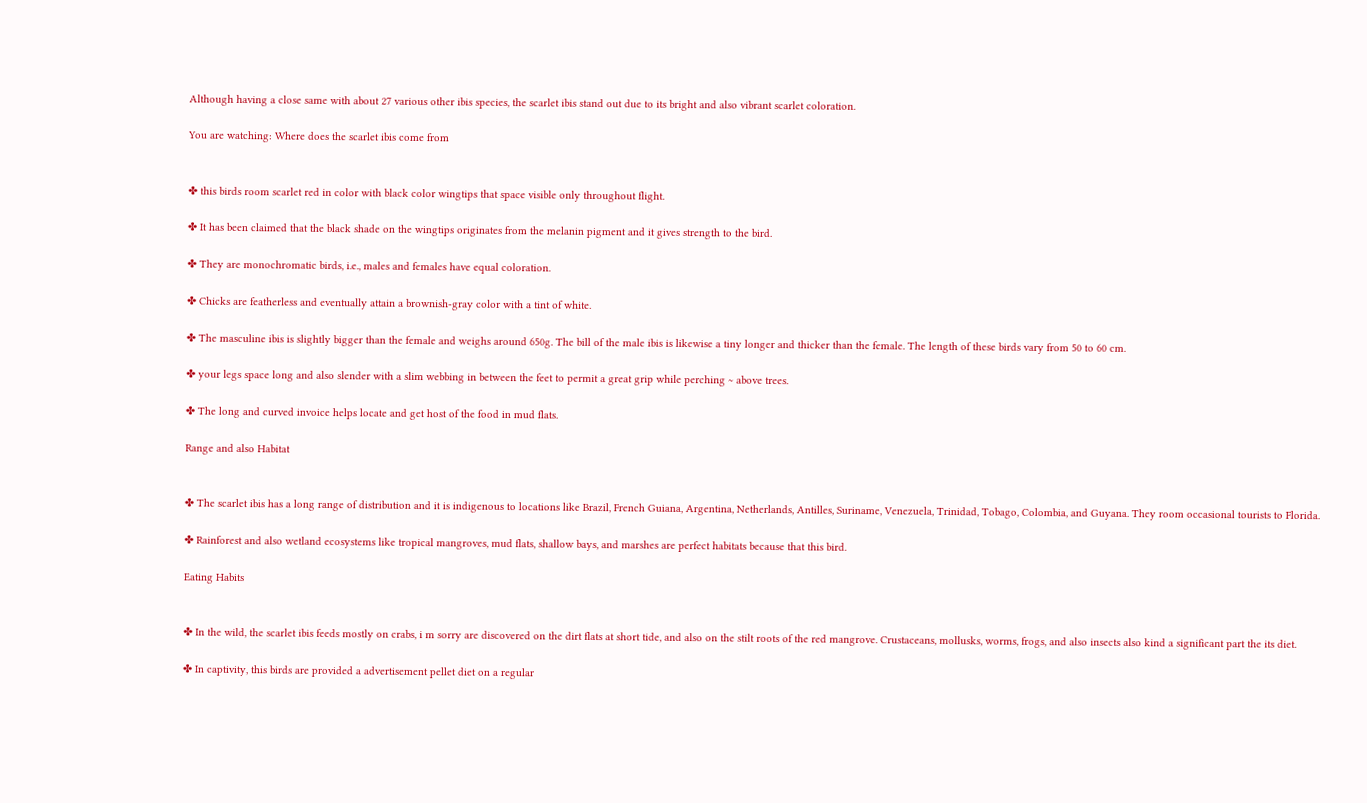Although having a close same with about 27 various other ibis species, the scarlet ibis stand out due to its bright and also vibrant scarlet coloration.

You are watching: Where does the scarlet ibis come from


✤ this birds room scarlet red in color with black color wingtips that space visible only throughout flight.

✤ It has been claimed that the black shade on the wingtips originates from the melanin pigment and it gives strength to the bird.

✤ They are monochromatic birds, i.e., males and females have equal coloration.

✤ Chicks are featherless and eventually attain a brownish-gray color with a tint of white.

✤ The masculine ibis is slightly bigger than the female and weighs around 650g. The bill of the male ibis is likewise a tiny longer and thicker than the female. The length of these birds vary from 50 to 60 cm.

✤ your legs space long and also slender with a slim webbing in between the feet to permit a great grip while perching ~ above trees.

✤ The long and curved invoice helps locate and get host of the food in mud flats.

Range and also Habitat


✤ The scarlet ibis has a long range of distribution and it is indigenous to locations like Brazil, French Guiana, Argentina, Netherlands, Antilles, Suriname, Venezuela, Trinidad, Tobago, Colombia, and Guyana. They room occasional tourists to Florida.

✤ Rainforest and also wetland ecosystems like tropical mangroves, mud flats, shallow bays, and marshes are perfect habitats because that this bird.

Eating Habits


✤ In the wild, the scarlet ibis feeds mostly on crabs, i m sorry are discovered on the dirt flats at short tide, and also on the stilt roots of the red mangrove. Crustaceans, mollusks, worms, frogs, and also insects also kind a significant part the its diet.

✤ In captivity, this birds are provided a advertisement pellet diet on a regular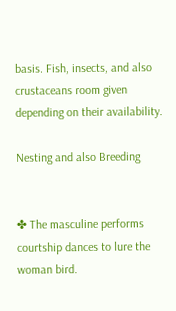basis. Fish, insects, and also crustaceans room given depending on their availability.

Nesting and also Breeding


✤ The masculine performs courtship dances to lure the woman bird.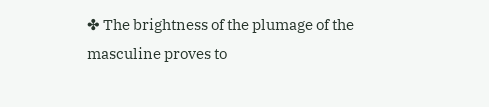✤ The brightness of the plumage of the masculine proves to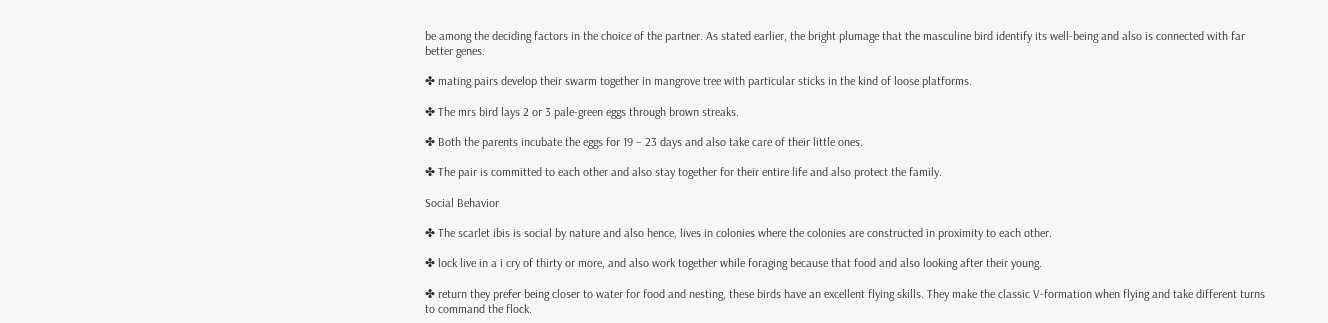be among the deciding factors in the choice of the partner. As stated earlier, the bright plumage that the masculine bird identify its well-being and also is connected with far better genes.

✤ mating pairs develop their swarm together in mangrove tree with particular sticks in the kind of loose platforms.

✤ The mrs bird lays 2 or 3 pale-green eggs through brown streaks.

✤ Both the parents incubate the eggs for 19 – 23 days and also take care of their little ones.

✤ The pair is committed to each other and also stay together for their entire life and also protect the family.

Social Behavior

✤ The scarlet ibis is social by nature and also hence, lives in colonies where the colonies are constructed in proximity to each other.

✤ lock live in a i cry of thirty or more, and also work together while foraging because that food and also looking after their young.

✤ return they prefer being closer to water for food and nesting, these birds have an excellent flying skills. They make the classic V-formation when flying and take different turns to command the flock.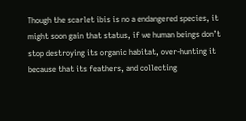Though the scarlet ibis is no a endangered species, it might soon gain that status, if we human beings don’t stop destroying its organic habitat, over-hunting it because that its feathers, and collecting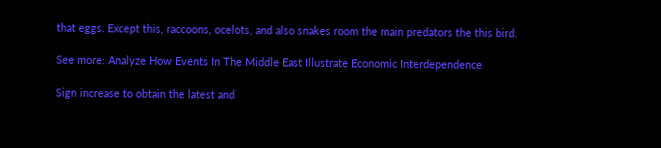that eggs. Except this, raccoons, ocelots, and also snakes room the main predators the this bird.

See more: Analyze How Events In The Middle East Illustrate Economic Interdependence

Sign increase to obtain the latest and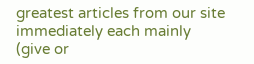greatest articles from our site immediately each mainly (give or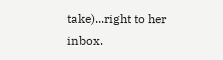take)...right to her inbox.